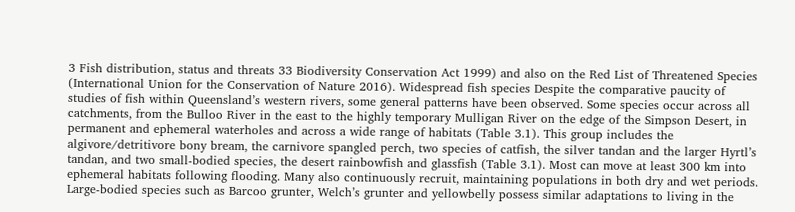3 Fish distribution, status and threats 33 Biodiversity Conservation Act 1999) and also on the Red List of Threatened Species (International Union for the Conservation of Nature 2016). Widespread fish species Despite the comparative paucity of studies of fish within Queensland’s western rivers, some general patterns have been observed. Some species occur across all catchments, from the Bulloo River in the east to the highly temporary Mulligan River on the edge of the Simpson Desert, in permanent and ephemeral waterholes and across a wide range of habitats (Table 3.1). This group includes the algivore/detritivore bony bream, the carnivore spangled perch, two species of catfish, the silver tandan and the larger Hyrtl’s tandan, and two small-bodied species, the desert rainbowfish and glassfish (Table 3.1). Most can move at least 300 km into ephemeral habitats following flooding. Many also continuously recruit, maintaining populations in both dry and wet periods. Large-bodied species such as Barcoo grunter, Welch’s grunter and yellowbelly possess similar adaptations to living in the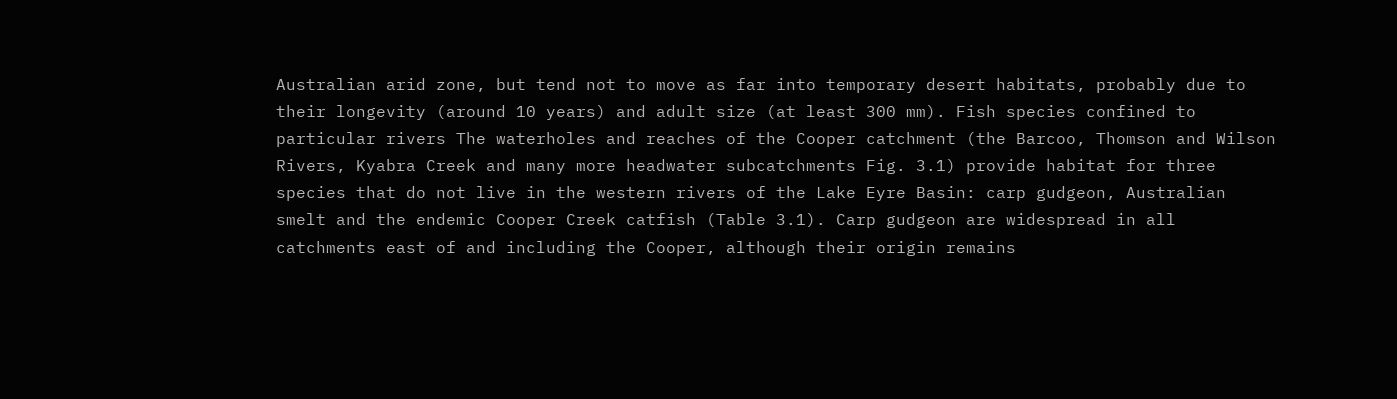Australian arid zone, but tend not to move as far into temporary desert habitats, probably due to their longevity (around 10 years) and adult size (at least 300 mm). Fish species confined to particular rivers The waterholes and reaches of the Cooper catchment (the Barcoo, Thomson and Wilson Rivers, Kyabra Creek and many more headwater subcatchments Fig. 3.1) provide habitat for three species that do not live in the western rivers of the Lake Eyre Basin: carp gudgeon, Australian smelt and the endemic Cooper Creek catfish (Table 3.1). Carp gudgeon are widespread in all catchments east of and including the Cooper, although their origin remains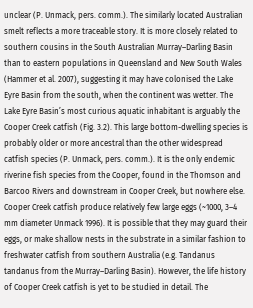unclear (P. Unmack, pers. comm.). The similarly located Australian smelt reflects a more traceable story. It is more closely related to southern cousins in the South Australian Murray–Darling Basin than to eastern populations in Queensland and New South Wales (Hammer et al. 2007), suggesting it may have colonised the Lake Eyre Basin from the south, when the continent was wetter. The Lake Eyre Basin’s most curious aquatic inhabitant is arguably the Cooper Creek catfish (Fig. 3.2). This large bottom-dwelling species is probably older or more ancestral than the other widespread catfish species (P. Unmack, pers. comm.). It is the only endemic riverine fish species from the Cooper, found in the Thomson and Barcoo Rivers and downstream in Cooper Creek, but nowhere else. Cooper Creek catfish produce relatively few large eggs (~1000, 3–4 mm diameter Unmack 1996). It is possible that they may guard their eggs, or make shallow nests in the substrate in a similar fashion to freshwater catfish from southern Australia (e.g. Tandanus tandanus from the Murray–Darling Basin). However, the life history of Cooper Creek catfish is yet to be studied in detail. The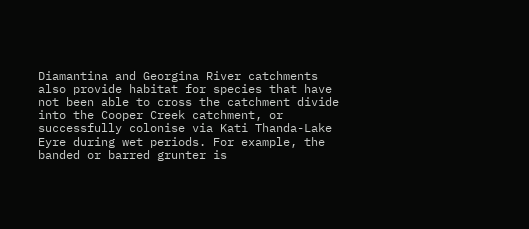Diamantina and Georgina River catchments also provide habitat for species that have not been able to cross the catchment divide into the Cooper Creek catchment, or successfully colonise via Kati Thanda-Lake Eyre during wet periods. For example, the banded or barred grunter is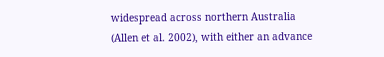widespread across northern Australia (Allen et al. 2002), with either an advance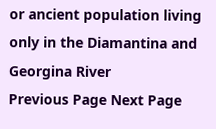or ancient population living only in the Diamantina and Georgina River
Previous Page Next Page